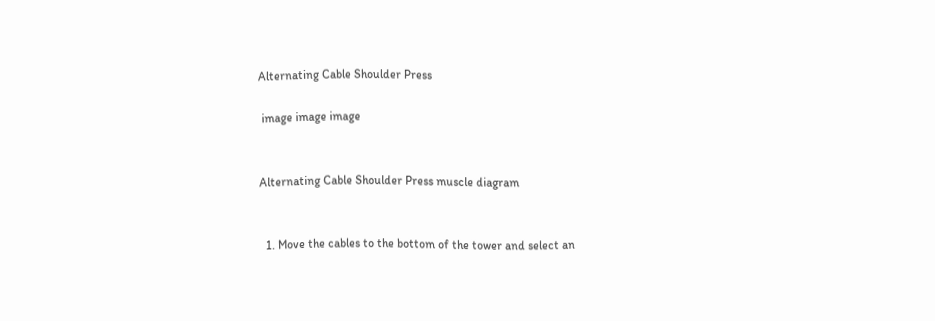Alternating Cable Shoulder Press

 image image image


Alternating Cable Shoulder Press muscle diagram


  1. Move the cables to the bottom of the tower and select an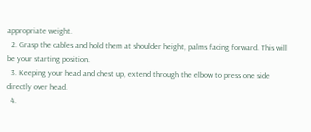appropriate weight.
  2. Grasp the cables and hold them at shoulder height, palms facing forward. This will be your starting position.
  3. Keeping your head and chest up, extend through the elbow to press one side directly over head.
  4.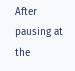After pausing at the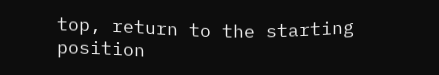top, return to the starting position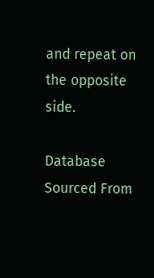and repeat on the opposite side.

Database Sourced From